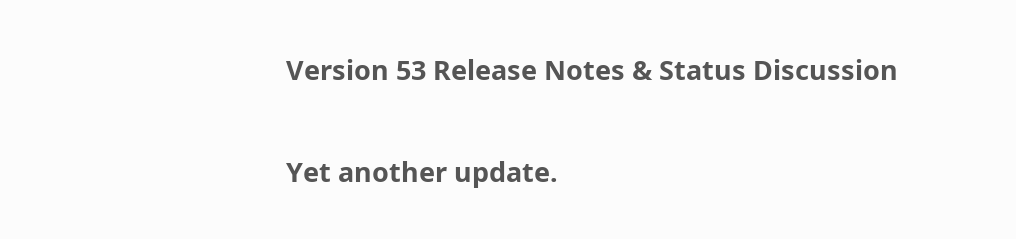Version 53 Release Notes & Status Discussion

Yet another update.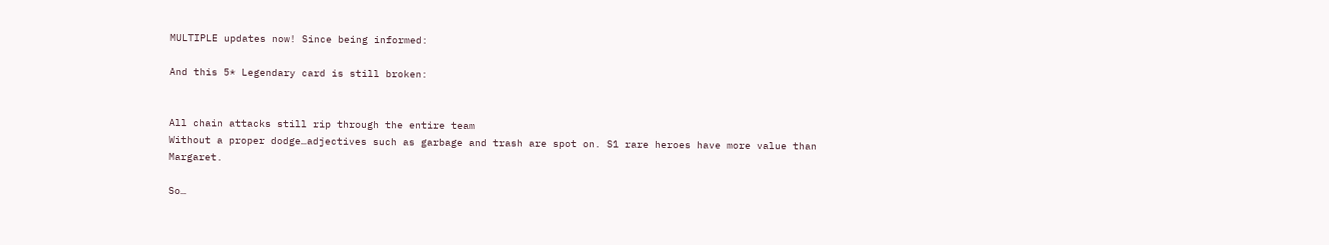MULTIPLE updates now! Since being informed:

And this 5* Legendary card is still broken:


All chain attacks still rip through the entire team
Without a proper dodge…adjectives such as garbage and trash are spot on. S1 rare heroes have more value than Margaret.

So…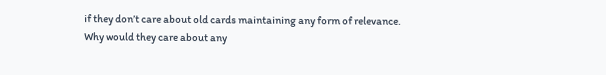if they don’t care about old cards maintaining any form of relevance.
Why would they care about any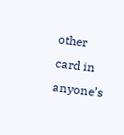other card in anyone’s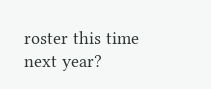roster this time next year?